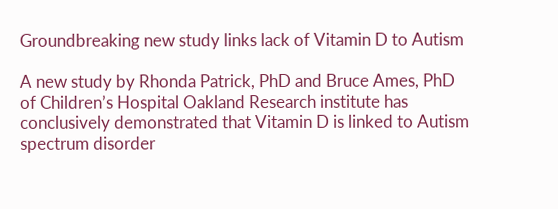Groundbreaking new study links lack of Vitamin D to Autism

A new study by Rhonda Patrick, PhD and Bruce Ames, PhD of Children’s Hospital Oakland Research institute has conclusively demonstrated that Vitamin D is linked to Autism spectrum disorder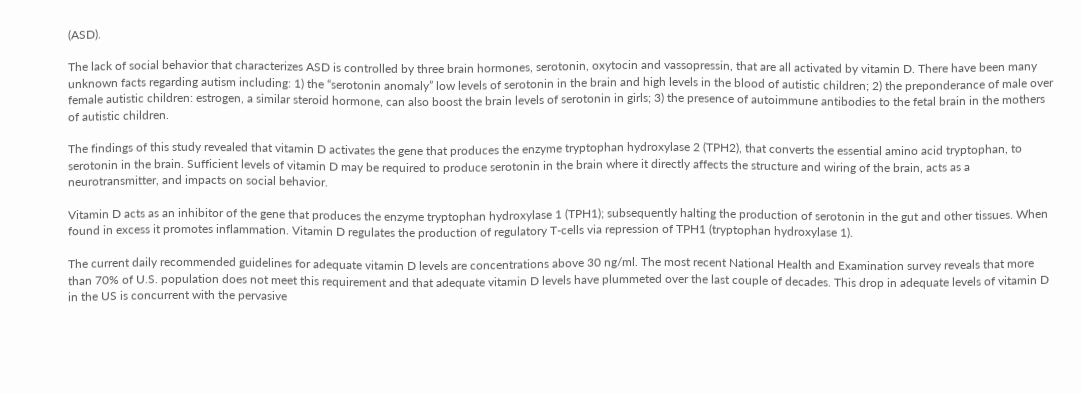(ASD).

The lack of social behavior that characterizes ASD is controlled by three brain hormones, serotonin, oxytocin and vassopressin, that are all activated by vitamin D. There have been many unknown facts regarding autism including: 1) the “serotonin anomaly” low levels of serotonin in the brain and high levels in the blood of autistic children; 2) the preponderance of male over female autistic children: estrogen, a similar steroid hormone, can also boost the brain levels of serotonin in girls; 3) the presence of autoimmune antibodies to the fetal brain in the mothers of autistic children.

The findings of this study revealed that vitamin D activates the gene that produces the enzyme tryptophan hydroxylase 2 (TPH2), that converts the essential amino acid tryptophan, to serotonin in the brain. Sufficient levels of vitamin D may be required to produce serotonin in the brain where it directly affects the structure and wiring of the brain, acts as a neurotransmitter, and impacts on social behavior.

Vitamin D acts as an inhibitor of the gene that produces the enzyme tryptophan hydroxylase 1 (TPH1); subsequently halting the production of serotonin in the gut and other tissues. When found in excess it promotes inflammation. Vitamin D regulates the production of regulatory T-cells via repression of TPH1 (tryptophan hydroxylase 1).

The current daily recommended guidelines for adequate vitamin D levels are concentrations above 30 ng/ml. The most recent National Health and Examination survey reveals that more than 70% of U.S. population does not meet this requirement and that adequate vitamin D levels have plummeted over the last couple of decades. This drop in adequate levels of vitamin D in the US is concurrent with the pervasive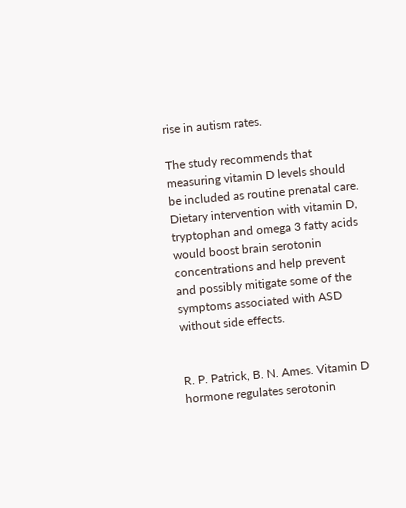rise in autism rates.

The study recommends that measuring vitamin D levels should be included as routine prenatal care. Dietary intervention with vitamin D, tryptophan and omega 3 fatty acids would boost brain serotonin concentrations and help prevent and possibly mitigate some of the symptoms associated with ASD without side effects.


R. P. Patrick, B. N. Ames. Vitamin D hormone regulates serotonin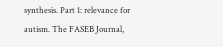synthesis. Part 1: relevance for autism. The FASEB Journal,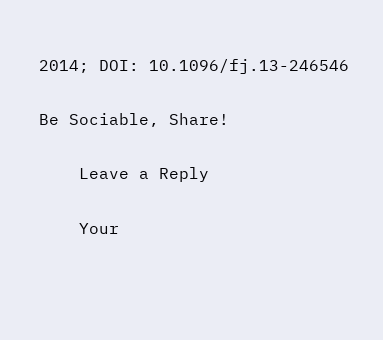2014; DOI: 10.1096/fj.13-246546

Be Sociable, Share!

    Leave a Reply

    Your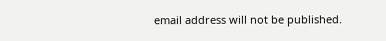email address will not be published.